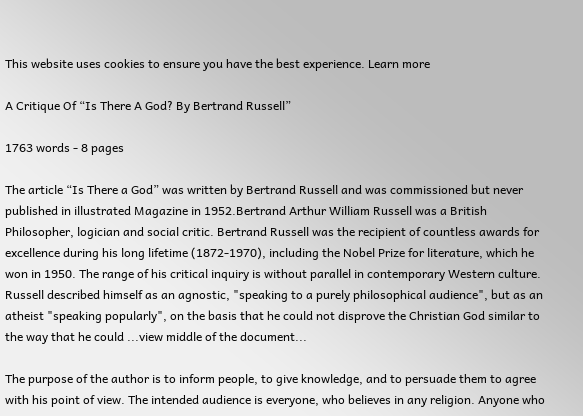This website uses cookies to ensure you have the best experience. Learn more

A Critique Of “Is There A God? By Bertrand Russell”

1763 words - 8 pages

The article “Is There a God” was written by Bertrand Russell and was commissioned but never published in illustrated Magazine in 1952.Bertrand Arthur William Russell was a British Philosopher, logician and social critic. Bertrand Russell was the recipient of countless awards for excellence during his long lifetime (1872-1970), including the Nobel Prize for literature, which he won in 1950. The range of his critical inquiry is without parallel in contemporary Western culture. Russell described himself as an agnostic, "speaking to a purely philosophical audience", but as an atheist "speaking popularly", on the basis that he could not disprove the Christian God similar to the way that he could ...view middle of the document...

The purpose of the author is to inform people, to give knowledge, and to persuade them to agree with his point of view. The intended audience is everyone, who believes in any religion. Anyone who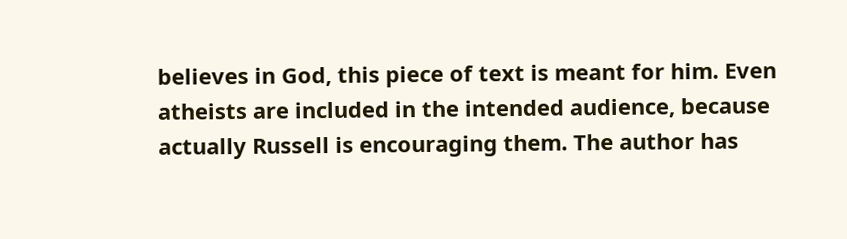believes in God, this piece of text is meant for him. Even atheists are included in the intended audience, because actually Russell is encouraging them. The author has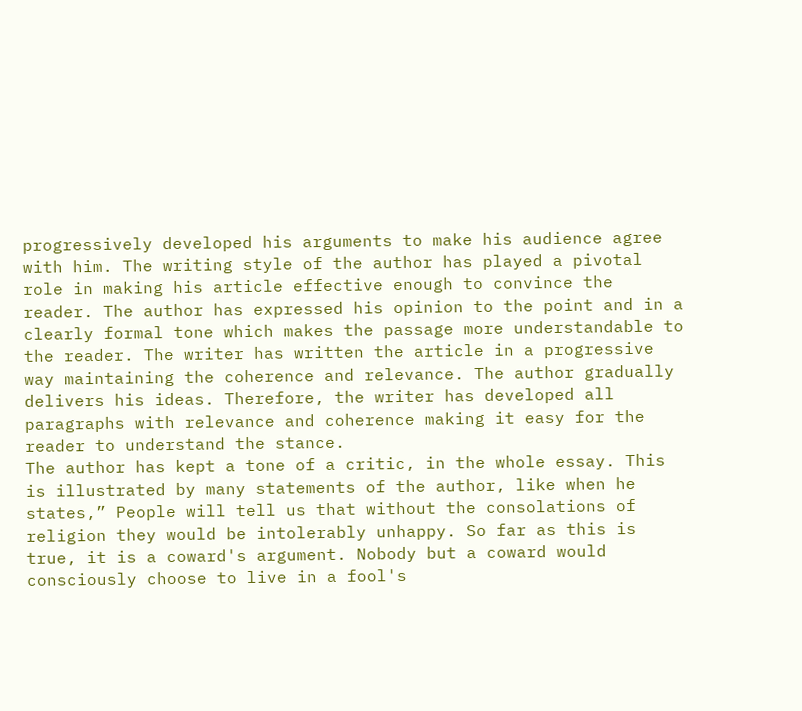progressively developed his arguments to make his audience agree with him. The writing style of the author has played a pivotal role in making his article effective enough to convince the reader. The author has expressed his opinion to the point and in a clearly formal tone which makes the passage more understandable to the reader. The writer has written the article in a progressive way maintaining the coherence and relevance. The author gradually delivers his ideas. Therefore, the writer has developed all paragraphs with relevance and coherence making it easy for the reader to understand the stance.
The author has kept a tone of a critic, in the whole essay. This is illustrated by many statements of the author, like when he states,” People will tell us that without the consolations of religion they would be intolerably unhappy. So far as this is true, it is a coward's argument. Nobody but a coward would consciously choose to live in a fool's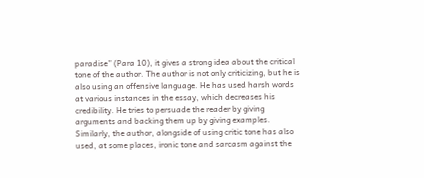paradise” (Para 10), it gives a strong idea about the critical tone of the author. The author is not only criticizing, but he is also using an offensive language. He has used harsh words at various instances in the essay, which decreases his credibility. He tries to persuade the reader by giving arguments and backing them up by giving examples.
Similarly, the author, alongside of using critic tone has also used, at some places, ironic tone and sarcasm against the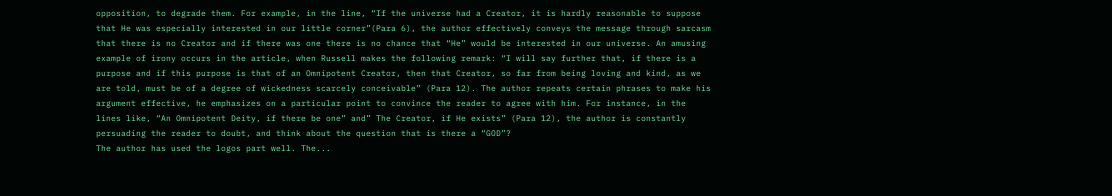opposition, to degrade them. For example, in the line, “If the universe had a Creator, it is hardly reasonable to suppose that He was especially interested in our little corner”(Para 6), the author effectively conveys the message through sarcasm that there is no Creator and if there was one there is no chance that “He” would be interested in our universe. An amusing example of irony occurs in the article, when Russell makes the following remark: “I will say further that, if there is a purpose and if this purpose is that of an Omnipotent Creator, then that Creator, so far from being loving and kind, as we are told, must be of a degree of wickedness scarcely conceivable” (Para 12). The author repeats certain phrases to make his argument effective, he emphasizes on a particular point to convince the reader to agree with him. For instance, in the lines like, “An Omnipotent Deity, if there be one” and” The Creator, if He exists” (Para 12), the author is constantly persuading the reader to doubt, and think about the question that is there a “GOD”?
The author has used the logos part well. The...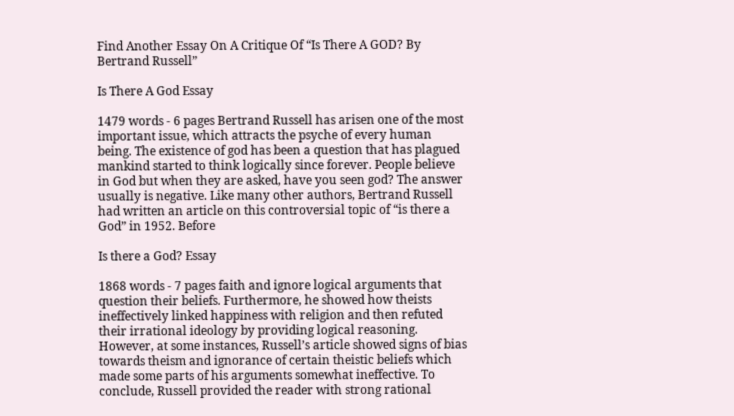Find Another Essay On A Critique Of “Is There A GOD? By Bertrand Russell”

Is There A God Essay

1479 words - 6 pages Bertrand Russell has arisen one of the most important issue, which attracts the psyche of every human being. The existence of god has been a question that has plagued mankind started to think logically since forever. People believe in God but when they are asked, have you seen god? The answer usually is negative. Like many other authors, Bertrand Russell had written an article on this controversial topic of “is there a God” in 1952. Before

Is there a God? Essay

1868 words - 7 pages faith and ignore logical arguments that question their beliefs. Furthermore, he showed how theists ineffectively linked happiness with religion and then refuted their irrational ideology by providing logical reasoning. However, at some instances, Russell’s article showed signs of bias towards theism and ignorance of certain theistic beliefs which made some parts of his arguments somewhat ineffective. To conclude, Russell provided the reader with strong rational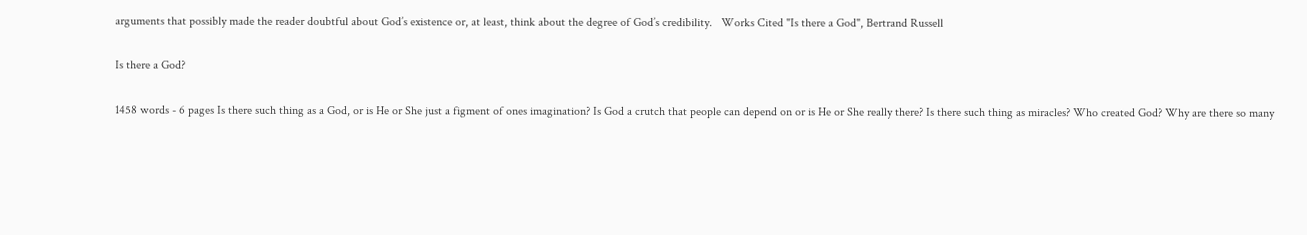arguments that possibly made the reader doubtful about God’s existence or, at least, think about the degree of God’s credibility.   Works Cited "Is there a God", Bertrand Russell

Is there a God?

1458 words - 6 pages Is there such thing as a God, or is He or She just a figment of ones imagination? Is God a crutch that people can depend on or is He or She really there? Is there such thing as miracles? Who created God? Why are there so many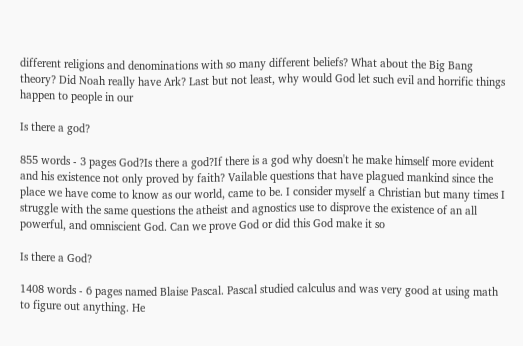different religions and denominations with so many different beliefs? What about the Big Bang theory? Did Noah really have Ark? Last but not least, why would God let such evil and horrific things happen to people in our

Is there a god?

855 words - 3 pages God?Is there a god?If there is a god why doesn't he make himself more evident and his existence not only proved by faith? Vailable questions that have plagued mankind since the place we have come to know as our world, came to be. I consider myself a Christian but many times I struggle with the same questions the atheist and agnostics use to disprove the existence of an all powerful, and omniscient God. Can we prove God or did this God make it so

Is there a God?

1408 words - 6 pages named Blaise Pascal. Pascal studied calculus and was very good at using math to figure out anything. He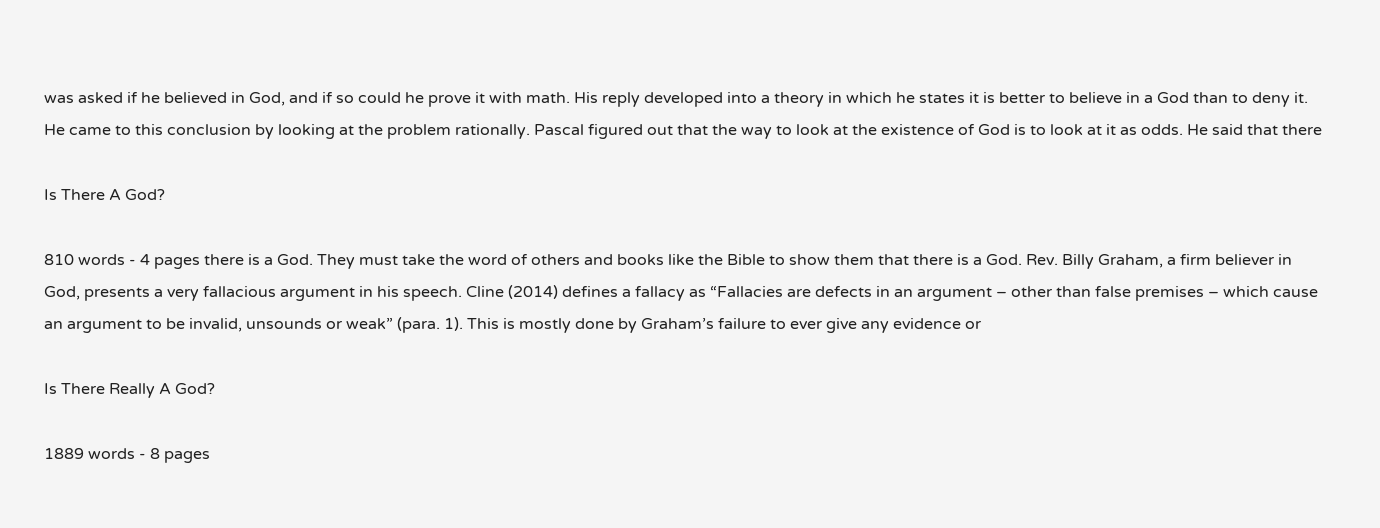was asked if he believed in God, and if so could he prove it with math. His reply developed into a theory in which he states it is better to believe in a God than to deny it. He came to this conclusion by looking at the problem rationally. Pascal figured out that the way to look at the existence of God is to look at it as odds. He said that there

Is There A God?

810 words - 4 pages there is a God. They must take the word of others and books like the Bible to show them that there is a God. Rev. Billy Graham, a firm believer in God, presents a very fallacious argument in his speech. Cline (2014) defines a fallacy as “Fallacies are defects in an argument – other than false premises – which cause an argument to be invalid, unsounds or weak” (para. 1). This is mostly done by Graham’s failure to ever give any evidence or

Is There Really A God?

1889 words - 8 pages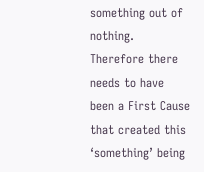something out of nothing. Therefore there needs to have been a First Cause that created this ‘something’ being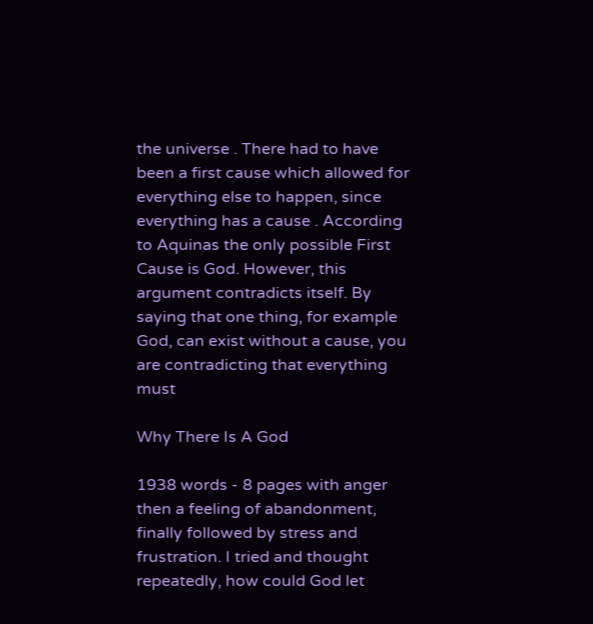the universe . There had to have been a first cause which allowed for everything else to happen, since everything has a cause . According to Aquinas the only possible First Cause is God. However, this argument contradicts itself. By saying that one thing, for example God, can exist without a cause, you are contradicting that everything must

Why There Is A God

1938 words - 8 pages with anger then a feeling of abandonment, finally followed by stress and frustration. I tried and thought repeatedly, how could God let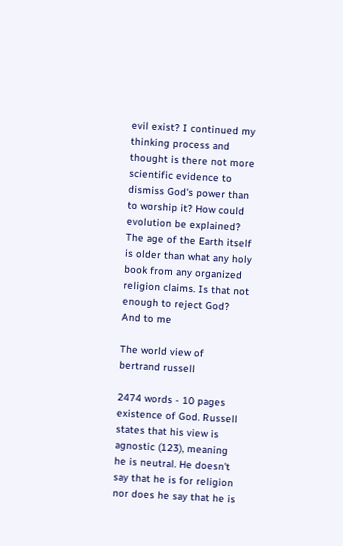evil exist? I continued my thinking process and thought is there not more scientific evidence to dismiss God's power than to worship it? How could evolution be explained? The age of the Earth itself is older than what any holy book from any organized religion claims. Is that not enough to reject God? And to me

The world view of bertrand russell

2474 words - 10 pages existence of God. Russell states that his view is agnostic (123), meaning he is neutral. He doesn't say that he is for religion nor does he say that he is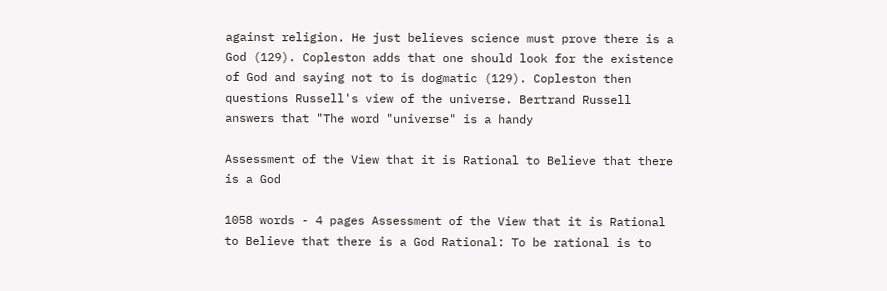against religion. He just believes science must prove there is a God (129). Copleston adds that one should look for the existence of God and saying not to is dogmatic (129). Copleston then questions Russell's view of the universe. Bertrand Russell answers that "The word "universe" is a handy

Assessment of the View that it is Rational to Believe that there is a God

1058 words - 4 pages Assessment of the View that it is Rational to Believe that there is a God Rational: To be rational is to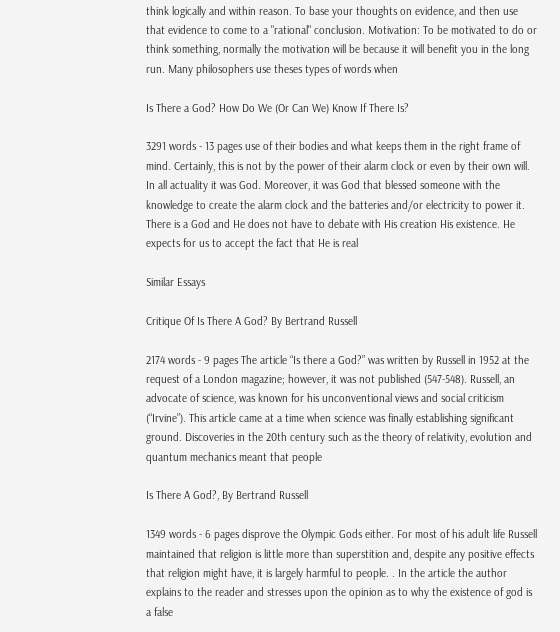think logically and within reason. To base your thoughts on evidence, and then use that evidence to come to a "rational" conclusion. Motivation: To be motivated to do or think something, normally the motivation will be because it will benefit you in the long run. Many philosophers use theses types of words when

Is There a God? How Do We (Or Can We) Know If There Is?

3291 words - 13 pages use of their bodies and what keeps them in the right frame of mind. Certainly, this is not by the power of their alarm clock or even by their own will. In all actuality it was God. Moreover, it was God that blessed someone with the knowledge to create the alarm clock and the batteries and/or electricity to power it. There is a God and He does not have to debate with His creation His existence. He expects for us to accept the fact that He is real

Similar Essays

Critique Of Is There A God? By Bertrand Russell

2174 words - 9 pages The article “Is there a God?” was written by Russell in 1952 at the request of a London magazine; however, it was not published (547-548). Russell, an advocate of science, was known for his unconventional views and social criticism (“Irvine”). This article came at a time when science was finally establishing significant ground. Discoveries in the 20th century such as the theory of relativity, evolution and quantum mechanics meant that people

Is There A God?, By Bertrand Russell

1349 words - 6 pages disprove the Olympic Gods either. For most of his adult life Russell maintained that religion is little more than superstition and, despite any positive effects that religion might have, it is largely harmful to people. . In the article the author explains to the reader and stresses upon the opinion as to why the existence of god is a false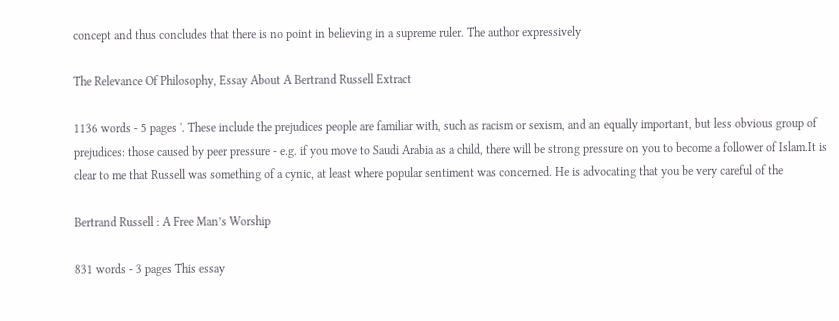concept and thus concludes that there is no point in believing in a supreme ruler. The author expressively

The Relevance Of Philosophy, Essay About A Bertrand Russell Extract

1136 words - 5 pages '. These include the prejudices people are familiar with, such as racism or sexism, and an equally important, but less obvious group of prejudices: those caused by peer pressure - e.g. if you move to Saudi Arabia as a child, there will be strong pressure on you to become a follower of Islam.It is clear to me that Russell was something of a cynic, at least where popular sentiment was concerned. He is advocating that you be very careful of the

Bertrand Russell : A Free Man’s Worship

831 words - 3 pages This essay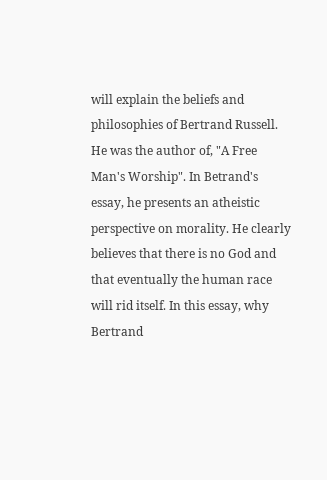will explain the beliefs and philosophies of Bertrand Russell. He was the author of, "A Free Man's Worship". In Betrand's essay, he presents an atheistic perspective on morality. He clearly believes that there is no God and that eventually the human race will rid itself. In this essay, why Bertrand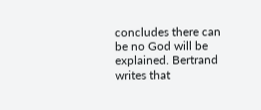concludes there can be no God will be explained. Bertrand writes that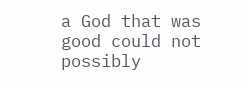a God that was good could not possibly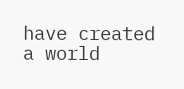have created a world